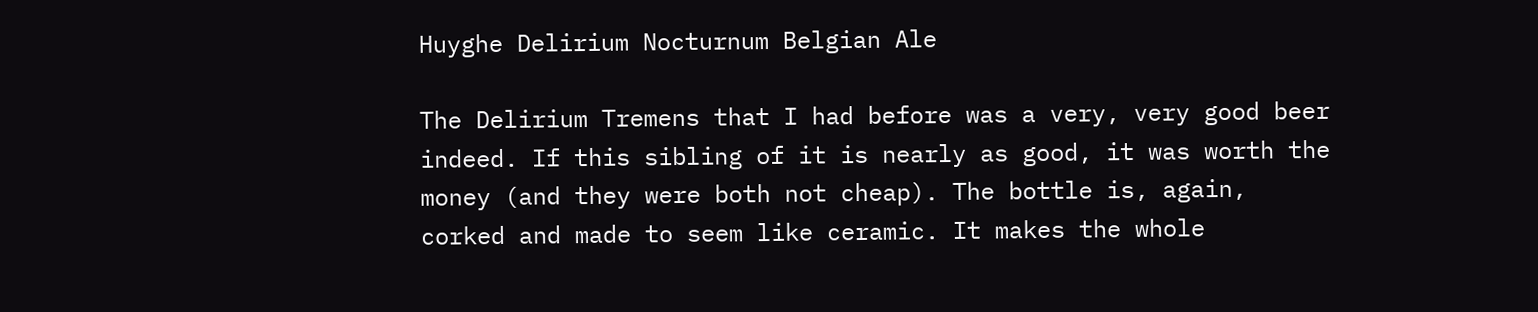Huyghe Delirium Nocturnum Belgian Ale

The Delirium Tremens that I had before was a very, very good beer indeed. If this sibling of it is nearly as good, it was worth the money (and they were both not cheap). The bottle is, again, corked and made to seem like ceramic. It makes the whole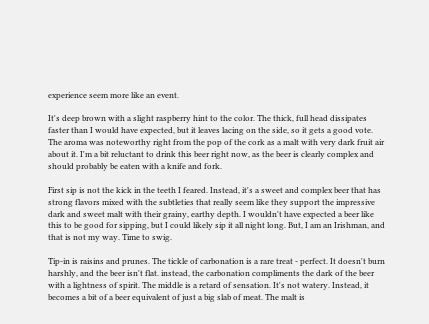experience seem more like an event.

It's deep brown with a slight raspberry hint to the color. The thick, full head dissipates faster than I would have expected, but it leaves lacing on the side, so it gets a good vote. The aroma was noteworthy right from the pop of the cork as a malt with very dark fruit air about it. I'm a bit reluctant to drink this beer right now, as the beer is clearly complex and should probably be eaten with a knife and fork.

First sip is not the kick in the teeth I feared. Instead, it's a sweet and complex beer that has strong flavors mixed with the subtleties that really seem like they support the impressive dark and sweet malt with their grainy, earthy depth. I wouldn't have expected a beer like this to be good for sipping, but I could likely sip it all night long. But, I am an Irishman, and that is not my way. Time to swig.

Tip-in is raisins and prunes. The tickle of carbonation is a rare treat - perfect. It doesn't burn harshly, and the beer isn't flat. instead, the carbonation compliments the dark of the beer with a lightness of spirit. The middle is a retard of sensation. It's not watery. Instead, it becomes a bit of a beer equivalent of just a big slab of meat. The malt is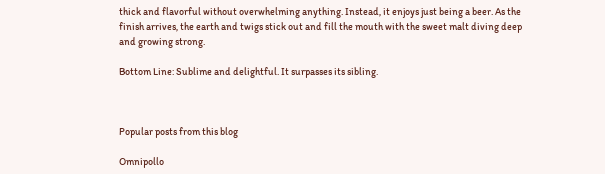thick and flavorful without overwhelming anything. Instead, it enjoys just being a beer. As the finish arrives, the earth and twigs stick out and fill the mouth with the sweet malt diving deep and growing strong.

Bottom Line: Sublime and delightful. It surpasses its sibling.



Popular posts from this blog

Omnipollo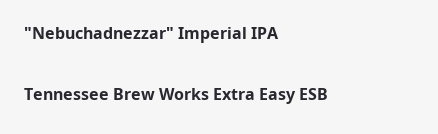"Nebuchadnezzar" Imperial IPA

Tennessee Brew Works Extra Easy ESB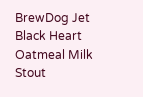BrewDog Jet Black Heart Oatmeal Milk Stout